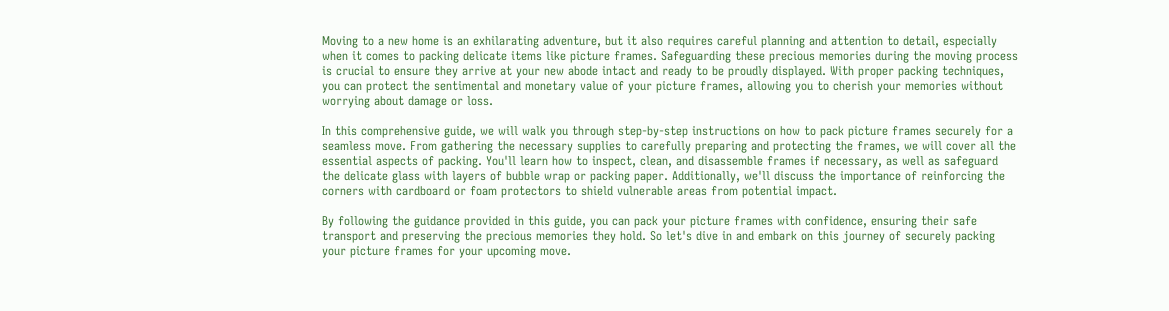Moving to a new home is an exhilarating adventure, but it also requires careful planning and attention to detail, especially when it comes to packing delicate items like picture frames. Safeguarding these precious memories during the moving process is crucial to ensure they arrive at your new abode intact and ready to be proudly displayed. With proper packing techniques, you can protect the sentimental and monetary value of your picture frames, allowing you to cherish your memories without worrying about damage or loss.

In this comprehensive guide, we will walk you through step-by-step instructions on how to pack picture frames securely for a seamless move. From gathering the necessary supplies to carefully preparing and protecting the frames, we will cover all the essential aspects of packing. You'll learn how to inspect, clean, and disassemble frames if necessary, as well as safeguard the delicate glass with layers of bubble wrap or packing paper. Additionally, we'll discuss the importance of reinforcing the corners with cardboard or foam protectors to shield vulnerable areas from potential impact.

By following the guidance provided in this guide, you can pack your picture frames with confidence, ensuring their safe transport and preserving the precious memories they hold. So let's dive in and embark on this journey of securely packing your picture frames for your upcoming move.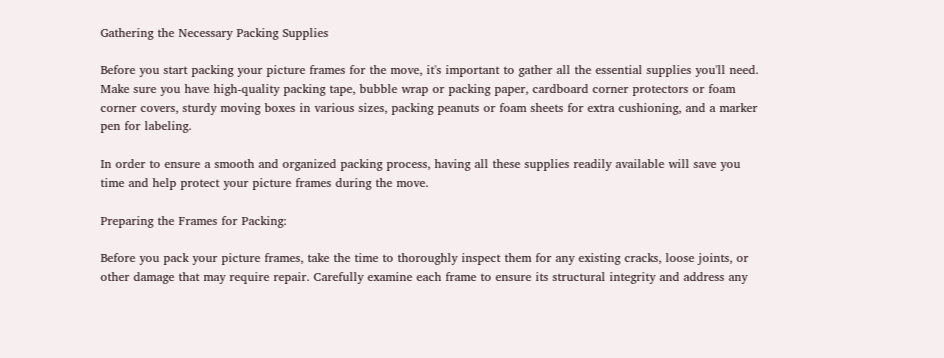Gathering the Necessary Packing Supplies

Before you start packing your picture frames for the move, it's important to gather all the essential supplies you'll need. Make sure you have high-quality packing tape, bubble wrap or packing paper, cardboard corner protectors or foam corner covers, sturdy moving boxes in various sizes, packing peanuts or foam sheets for extra cushioning, and a marker pen for labeling.

In order to ensure a smooth and organized packing process, having all these supplies readily available will save you time and help protect your picture frames during the move.

Preparing the Frames for Packing:

Before you pack your picture frames, take the time to thoroughly inspect them for any existing cracks, loose joints, or other damage that may require repair. Carefully examine each frame to ensure its structural integrity and address any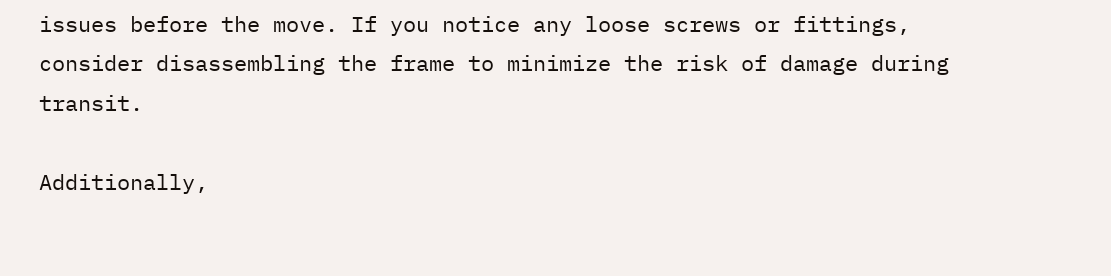issues before the move. If you notice any loose screws or fittings, consider disassembling the frame to minimize the risk of damage during transit.

Additionally,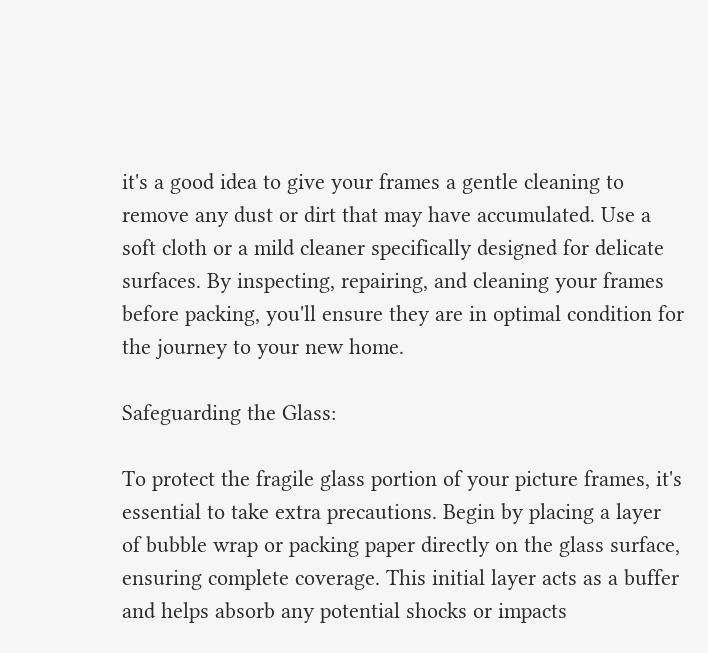it's a good idea to give your frames a gentle cleaning to remove any dust or dirt that may have accumulated. Use a soft cloth or a mild cleaner specifically designed for delicate surfaces. By inspecting, repairing, and cleaning your frames before packing, you'll ensure they are in optimal condition for the journey to your new home.

Safeguarding the Glass:

To protect the fragile glass portion of your picture frames, it's essential to take extra precautions. Begin by placing a layer of bubble wrap or packing paper directly on the glass surface, ensuring complete coverage. This initial layer acts as a buffer and helps absorb any potential shocks or impacts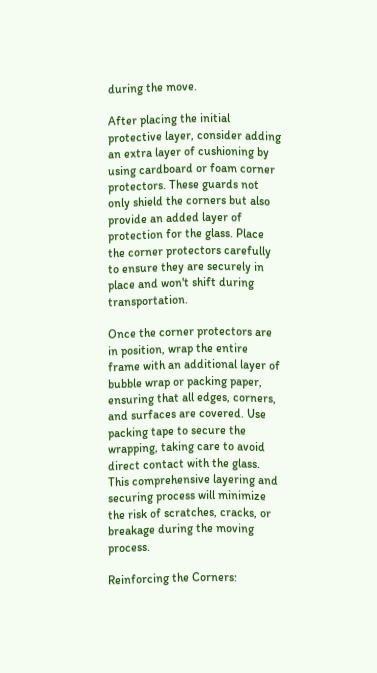during the move.

After placing the initial protective layer, consider adding an extra layer of cushioning by using cardboard or foam corner protectors. These guards not only shield the corners but also provide an added layer of protection for the glass. Place the corner protectors carefully to ensure they are securely in place and won't shift during transportation.

Once the corner protectors are in position, wrap the entire frame with an additional layer of bubble wrap or packing paper, ensuring that all edges, corners, and surfaces are covered. Use packing tape to secure the wrapping, taking care to avoid direct contact with the glass. This comprehensive layering and securing process will minimize the risk of scratches, cracks, or breakage during the moving process.

Reinforcing the Corners: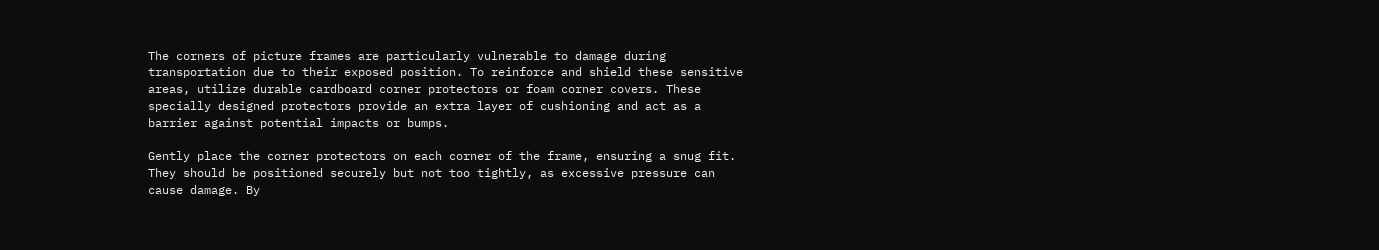The corners of picture frames are particularly vulnerable to damage during transportation due to their exposed position. To reinforce and shield these sensitive areas, utilize durable cardboard corner protectors or foam corner covers. These specially designed protectors provide an extra layer of cushioning and act as a barrier against potential impacts or bumps.

Gently place the corner protectors on each corner of the frame, ensuring a snug fit. They should be positioned securely but not too tightly, as excessive pressure can cause damage. By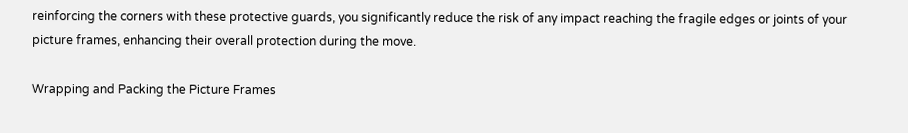reinforcing the corners with these protective guards, you significantly reduce the risk of any impact reaching the fragile edges or joints of your picture frames, enhancing their overall protection during the move.

Wrapping and Packing the Picture Frames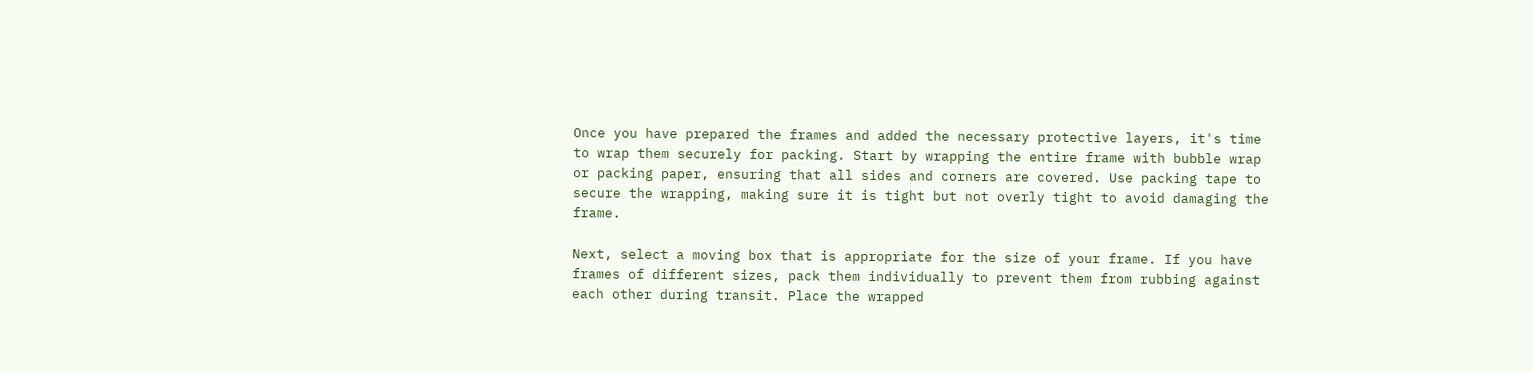Once you have prepared the frames and added the necessary protective layers, it's time to wrap them securely for packing. Start by wrapping the entire frame with bubble wrap or packing paper, ensuring that all sides and corners are covered. Use packing tape to secure the wrapping, making sure it is tight but not overly tight to avoid damaging the frame.

Next, select a moving box that is appropriate for the size of your frame. If you have frames of different sizes, pack them individually to prevent them from rubbing against each other during transit. Place the wrapped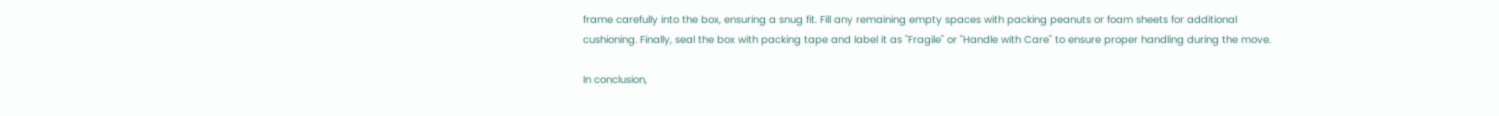frame carefully into the box, ensuring a snug fit. Fill any remaining empty spaces with packing peanuts or foam sheets for additional cushioning. Finally, seal the box with packing tape and label it as "Fragile" or "Handle with Care" to ensure proper handling during the move.

In conclusion,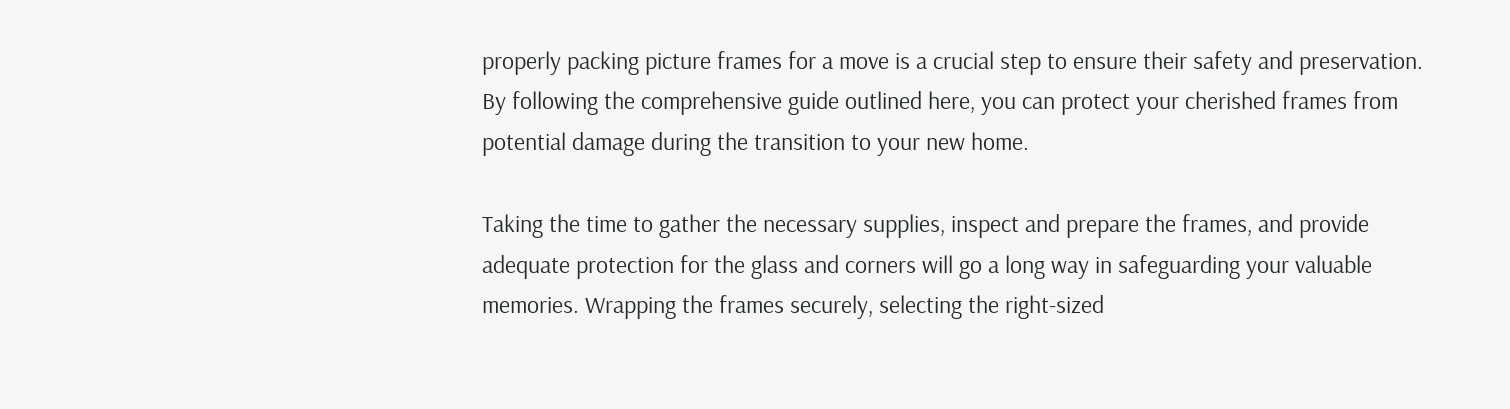properly packing picture frames for a move is a crucial step to ensure their safety and preservation. By following the comprehensive guide outlined here, you can protect your cherished frames from potential damage during the transition to your new home.

Taking the time to gather the necessary supplies, inspect and prepare the frames, and provide adequate protection for the glass and corners will go a long way in safeguarding your valuable memories. Wrapping the frames securely, selecting the right-sized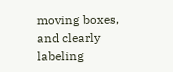moving boxes, and clearly labeling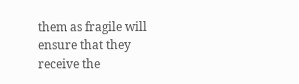them as fragile will ensure that they receive the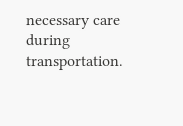necessary care during transportation.